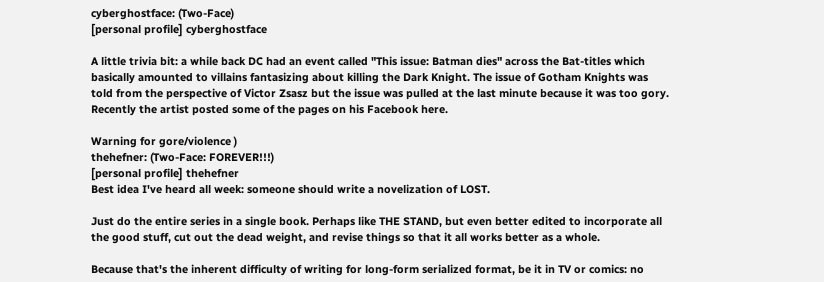cyberghostface: (Two-Face)
[personal profile] cyberghostface

A little trivia bit: a while back DC had an event called "This issue: Batman dies" across the Bat-titles which basically amounted to villains fantasizing about killing the Dark Knight. The issue of Gotham Knights was told from the perspective of Victor Zsasz but the issue was pulled at the last minute because it was too gory. Recently the artist posted some of the pages on his Facebook here.

Warning for gore/violence )
thehefner: (Two-Face: FOREVER!!!)
[personal profile] thehefner
Best idea I've heard all week: someone should write a novelization of LOST.

Just do the entire series in a single book. Perhaps like THE STAND, but even better edited to incorporate all the good stuff, cut out the dead weight, and revise things so that it all works better as a whole.

Because that's the inherent difficulty of writing for long-form serialized format, be it in TV or comics: no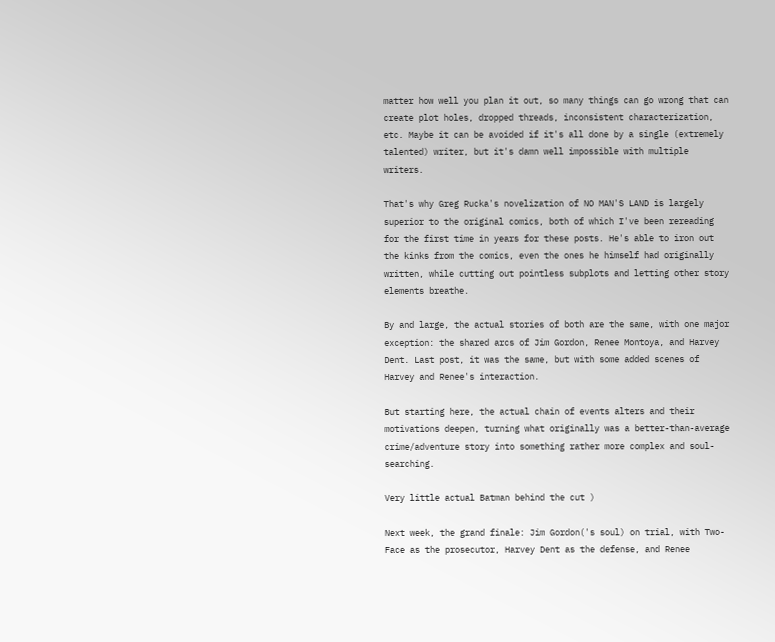matter how well you plan it out, so many things can go wrong that can create plot holes, dropped threads, inconsistent characterization, etc. Maybe it can be avoided if it's all done by a single (extremely talented) writer, but it's damn well impossible with multiple writers.

That's why Greg Rucka's novelization of NO MAN'S LAND is largely superior to the original comics, both of which I've been rereading for the first time in years for these posts. He's able to iron out the kinks from the comics, even the ones he himself had originally written, while cutting out pointless subplots and letting other story elements breathe.

By and large, the actual stories of both are the same, with one major exception: the shared arcs of Jim Gordon, Renee Montoya, and Harvey Dent. Last post, it was the same, but with some added scenes of Harvey and Renee's interaction.

But starting here, the actual chain of events alters and their motivations deepen, turning what originally was a better-than-average crime/adventure story into something rather more complex and soul-searching.

Very little actual Batman behind the cut )

Next week, the grand finale: Jim Gordon('s soul) on trial, with Two-Face as the prosecutor, Harvey Dent as the defense, and Renee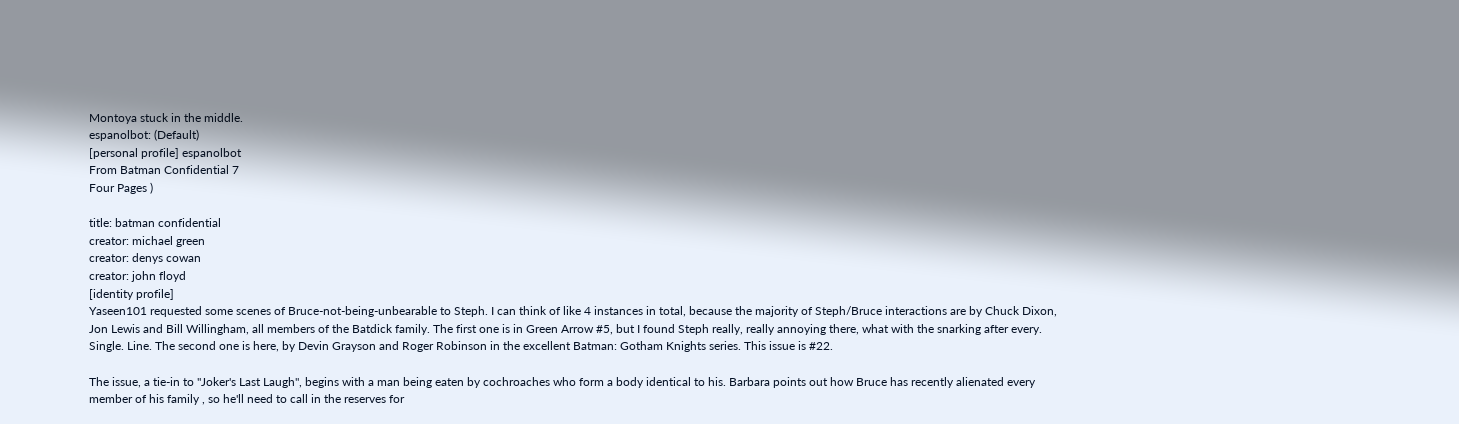Montoya stuck in the middle.
espanolbot: (Default)
[personal profile] espanolbot
From Batman Confidential 7
Four Pages )

title: batman confidential
creator: michael green
creator: denys cowan
creator: john floyd
[identity profile]
Yaseen101 requested some scenes of Bruce-not-being-unbearable to Steph. I can think of like 4 instances in total, because the majority of Steph/Bruce interactions are by Chuck Dixon, Jon Lewis and Bill Willingham, all members of the Batdick family. The first one is in Green Arrow #5, but I found Steph really, really annoying there, what with the snarking after every. Single. Line. The second one is here, by Devin Grayson and Roger Robinson in the excellent Batman: Gotham Knights series. This issue is #22.

The issue, a tie-in to "Joker's Last Laugh", begins with a man being eaten by cochroaches who form a body identical to his. Barbara points out how Bruce has recently alienated every member of his family , so he'll need to call in the reserves for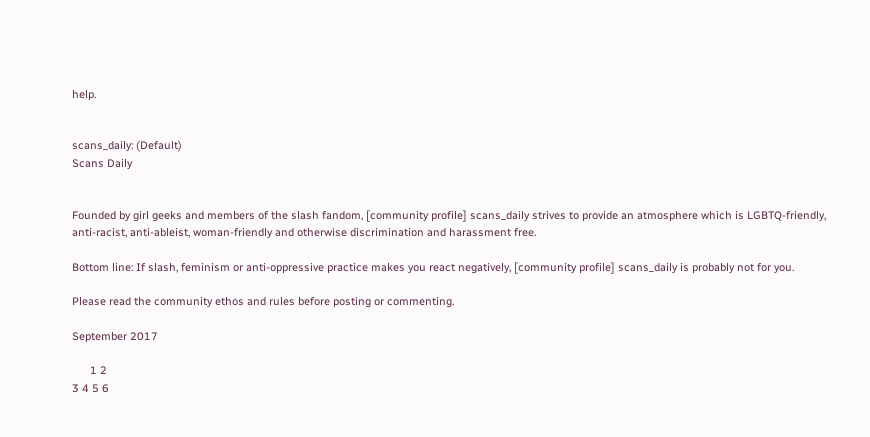help.


scans_daily: (Default)
Scans Daily


Founded by girl geeks and members of the slash fandom, [community profile] scans_daily strives to provide an atmosphere which is LGBTQ-friendly, anti-racist, anti-ableist, woman-friendly and otherwise discrimination and harassment free.

Bottom line: If slash, feminism or anti-oppressive practice makes you react negatively, [community profile] scans_daily is probably not for you.

Please read the community ethos and rules before posting or commenting.

September 2017

      1 2
3 4 5 6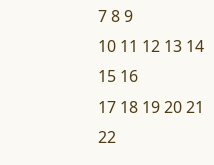7 8 9
10 11 12 13 14 15 16
17 18 19 20 21 22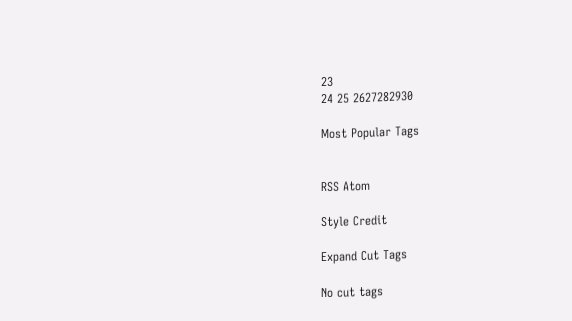23
24 25 2627282930

Most Popular Tags


RSS Atom

Style Credit

Expand Cut Tags

No cut tags